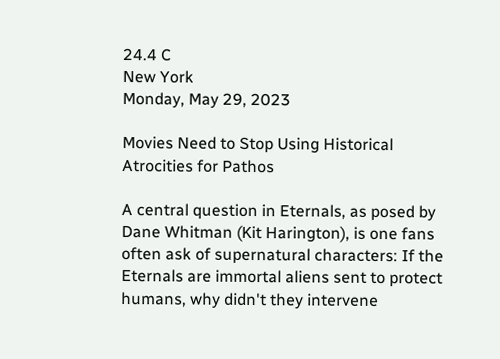24.4 C
New York
Monday, May 29, 2023

Movies Need to Stop Using Historical Atrocities for Pathos

A central question in Eternals, as posed by Dane Whitman (Kit Harington), is one fans often ask of supernatural characters: If the Eternals are immortal aliens sent to protect humans, why didn't they intervene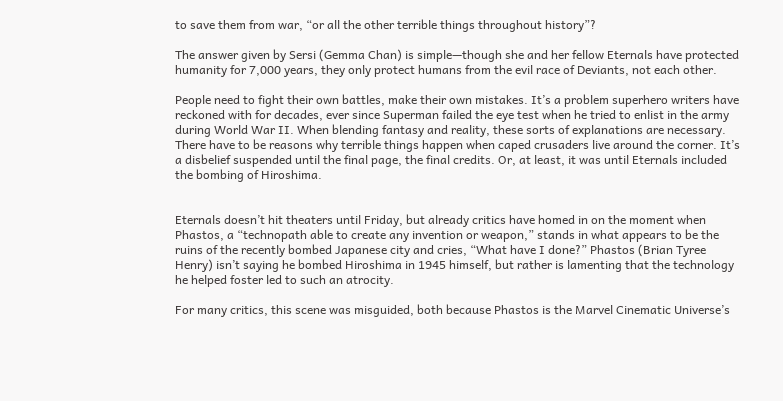to save them from war, “or all the other terrible things throughout history”?

The answer given by Sersi (Gemma Chan) is simple—though she and her fellow Eternals have protected humanity for 7,000 years, they only protect humans from the evil race of Deviants, not each other.

People need to fight their own battles, make their own mistakes. It’s a problem superhero writers have reckoned with for decades, ever since Superman failed the eye test when he tried to enlist in the army during World War II. When blending fantasy and reality, these sorts of explanations are necessary. There have to be reasons why terrible things happen when caped crusaders live around the corner. It’s a disbelief suspended until the final page, the final credits. Or, at least, it was until Eternals included the bombing of Hiroshima.


Eternals doesn’t hit theaters until Friday, but already critics have homed in on the moment when Phastos, a “technopath able to create any invention or weapon,” stands in what appears to be the ruins of the recently bombed Japanese city and cries, “What have I done?” Phastos (Brian Tyree Henry) isn’t saying he bombed Hiroshima in 1945 himself, but rather is lamenting that the technology he helped foster led to such an atrocity.

For many critics, this scene was misguided, both because Phastos is the Marvel Cinematic Universe’s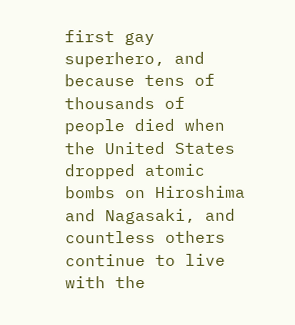first gay superhero, and because tens of thousands of people died when the United States dropped atomic bombs on Hiroshima and Nagasaki, and countless others continue to live with the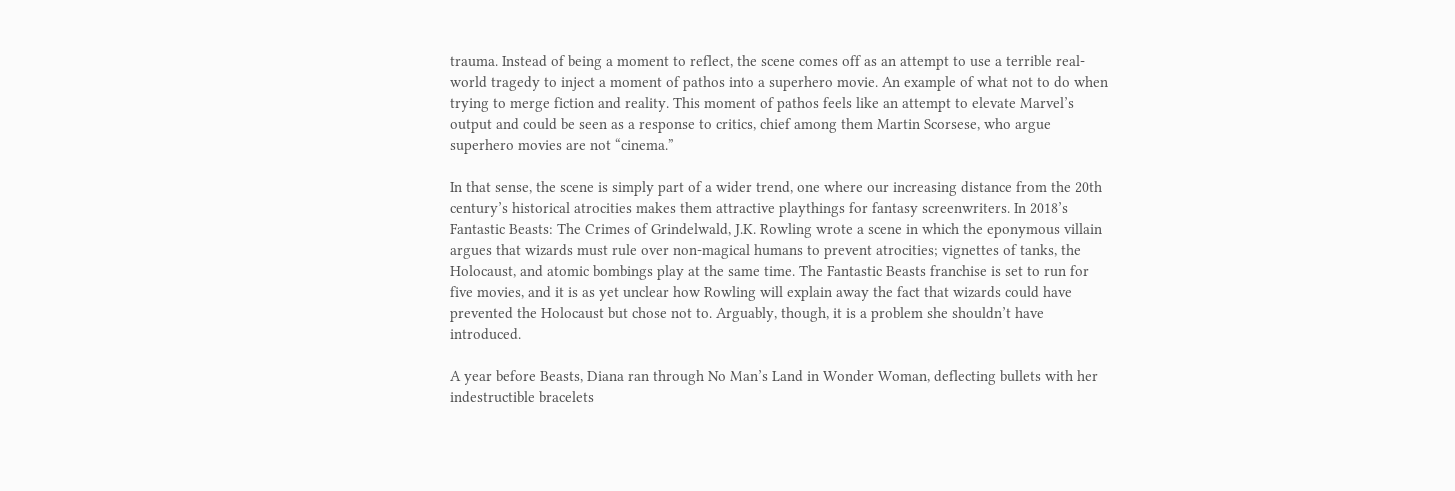trauma. Instead of being a moment to reflect, the scene comes off as an attempt to use a terrible real-world tragedy to inject a moment of pathos into a superhero movie. An example of what not to do when trying to merge fiction and reality. This moment of pathos feels like an attempt to elevate Marvel’s output and could be seen as a response to critics, chief among them Martin Scorsese, who argue superhero movies are not “cinema.”

In that sense, the scene is simply part of a wider trend, one where our increasing distance from the 20th century’s historical atrocities makes them attractive playthings for fantasy screenwriters. In 2018’s Fantastic Beasts: The Crimes of Grindelwald, J.K. Rowling wrote a scene in which the eponymous villain argues that wizards must rule over non-magical humans to prevent atrocities; vignettes of tanks, the Holocaust, and atomic bombings play at the same time. The Fantastic Beasts franchise is set to run for five movies, and it is as yet unclear how Rowling will explain away the fact that wizards could have prevented the Holocaust but chose not to. Arguably, though, it is a problem she shouldn’t have introduced.

A year before Beasts, Diana ran through No Man’s Land in Wonder Woman, deflecting bullets with her indestructible bracelets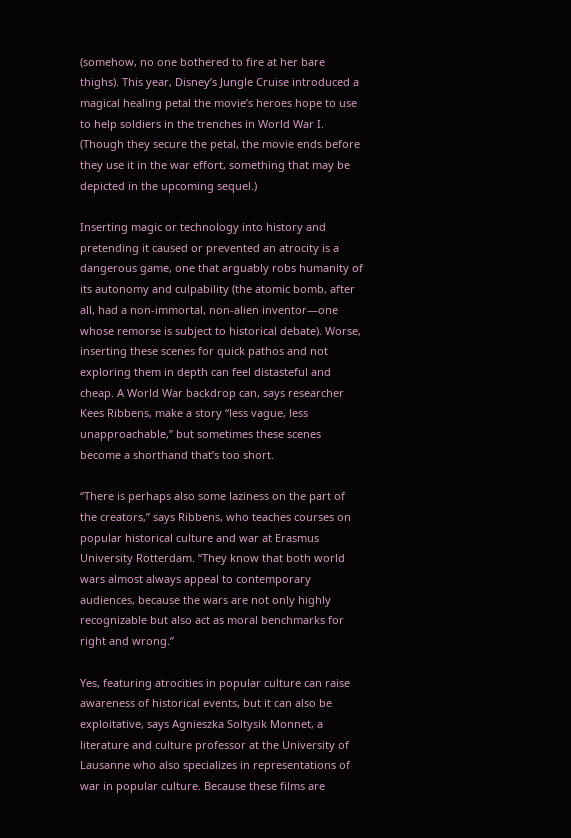(somehow, no one bothered to fire at her bare thighs). This year, Disney’s Jungle Cruise introduced a magical healing petal the movie’s heroes hope to use to help soldiers in the trenches in World War I. (Though they secure the petal, the movie ends before they use it in the war effort, something that may be depicted in the upcoming sequel.)

Inserting magic or technology into history and pretending it caused or prevented an atrocity is a dangerous game, one that arguably robs humanity of its autonomy and culpability (the atomic bomb, after all, had a non-immortal, non-alien inventor—one whose remorse is subject to historical debate). Worse, inserting these scenes for quick pathos and not exploring them in depth can feel distasteful and cheap. A World War backdrop can, says researcher Kees Ribbens, make a story “less vague, less unapproachable,” but sometimes these scenes become a shorthand that’s too short.

“There is perhaps also some laziness on the part of the creators,” says Ribbens, who teaches courses on popular historical culture and war at Erasmus University Rotterdam. “They know that both world wars almost always appeal to contemporary audiences, because the wars are not only highly recognizable but also act as moral benchmarks for right and wrong.”

Yes, featuring atrocities in popular culture can raise awareness of historical events, but it can also be exploitative, says Agnieszka Soltysik Monnet, a literature and culture professor at the University of Lausanne who also specializes in representations of war in popular culture. Because these films are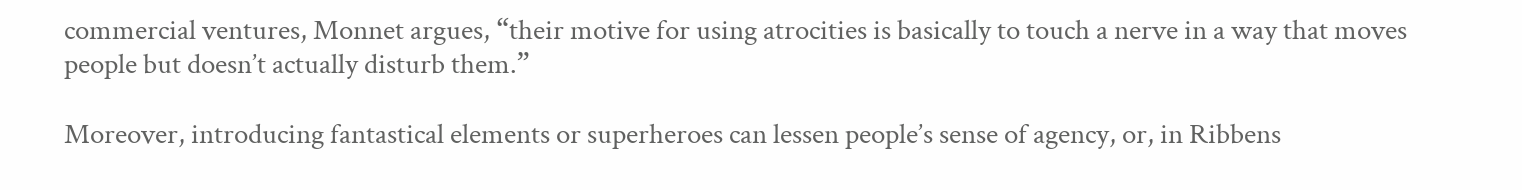commercial ventures, Monnet argues, “their motive for using atrocities is basically to touch a nerve in a way that moves people but doesn’t actually disturb them.”

Moreover, introducing fantastical elements or superheroes can lessen people’s sense of agency, or, in Ribbens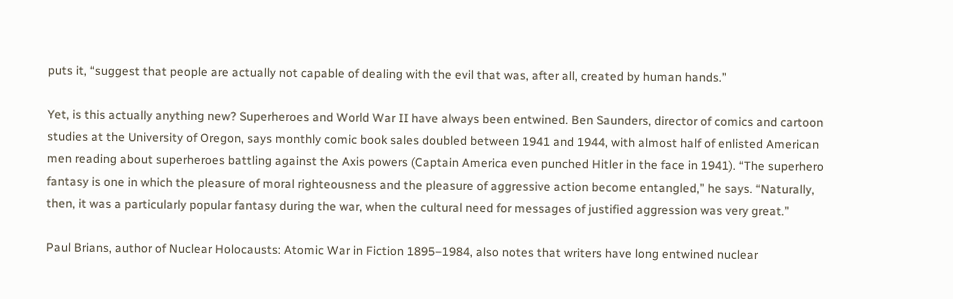puts it, “suggest that people are actually not capable of dealing with the evil that was, after all, created by human hands.”

Yet, is this actually anything new? Superheroes and World War II have always been entwined. Ben Saunders, director of comics and cartoon studies at the University of Oregon, says monthly comic book sales doubled between 1941 and 1944, with almost half of enlisted American men reading about superheroes battling against the Axis powers (Captain America even punched Hitler in the face in 1941). “The superhero fantasy is one in which the pleasure of moral righteousness and the pleasure of aggressive action become entangled,” he says. “Naturally, then, it was a particularly popular fantasy during the war, when the cultural need for messages of justified aggression was very great.”

Paul Brians, author of Nuclear Holocausts: Atomic War in Fiction 1895–1984, also notes that writers have long entwined nuclear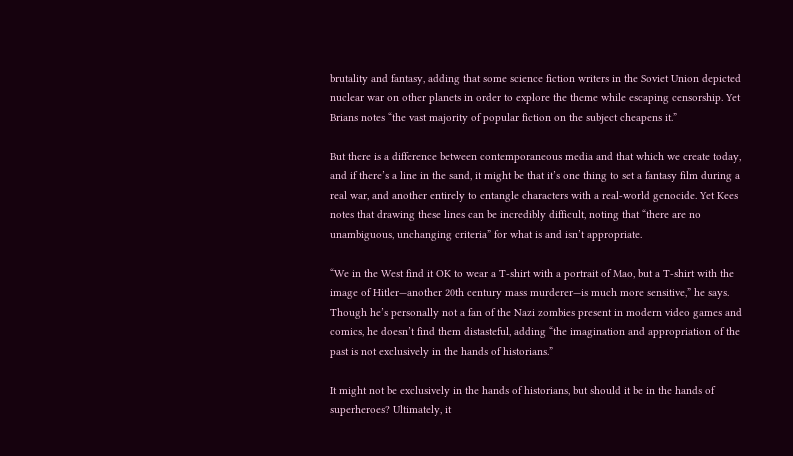brutality and fantasy, adding that some science fiction writers in the Soviet Union depicted nuclear war on other planets in order to explore the theme while escaping censorship. Yet Brians notes “the vast majority of popular fiction on the subject cheapens it.”

But there is a difference between contemporaneous media and that which we create today, and if there’s a line in the sand, it might be that it’s one thing to set a fantasy film during a real war, and another entirely to entangle characters with a real-world genocide. Yet Kees notes that drawing these lines can be incredibly difficult, noting that “there are no unambiguous, unchanging criteria” for what is and isn’t appropriate.

“We in the West find it OK to wear a T-shirt with a portrait of Mao, but a T-shirt with the image of Hitler—another 20th century mass murderer—is much more sensitive,” he says. Though he’s personally not a fan of the Nazi zombies present in modern video games and comics, he doesn’t find them distasteful, adding “the imagination and appropriation of the past is not exclusively in the hands of historians.”

It might not be exclusively in the hands of historians, but should it be in the hands of superheroes? Ultimately, it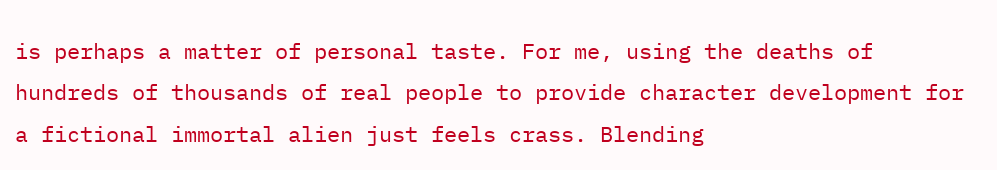is perhaps a matter of personal taste. For me, using the deaths of hundreds of thousands of real people to provide character development for a fictional immortal alien just feels crass. Blending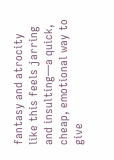fantasy and atrocity like this feels jarring and insulting—a quick, cheap, emotional way to give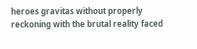heroes gravitas without properly reckoning with the brutal reality faced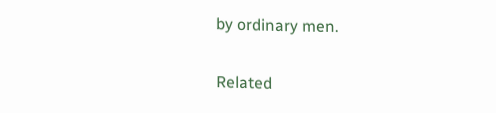by ordinary men.

Related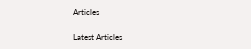Articles

Latest Articles